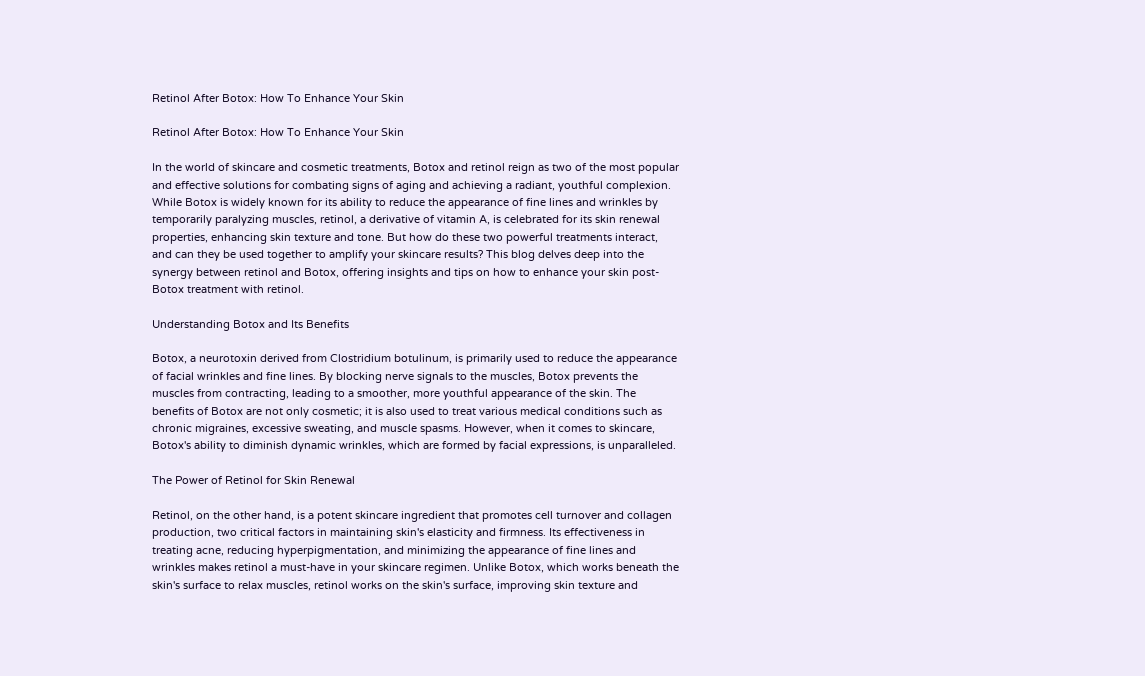Retinol After Botox: How To Enhance Your Skin

Retinol After Botox: How To Enhance Your Skin

In the world of skincare and cosmetic treatments, Botox and retinol reign as two of the most popular and effective solutions for combating signs of aging and achieving a radiant, youthful complexion. While Botox is widely known for its ability to reduce the appearance of fine lines and wrinkles by temporarily paralyzing muscles, retinol, a derivative of vitamin A, is celebrated for its skin renewal properties, enhancing skin texture and tone. But how do these two powerful treatments interact, and can they be used together to amplify your skincare results? This blog delves deep into the synergy between retinol and Botox, offering insights and tips on how to enhance your skin post-Botox treatment with retinol.

Understanding Botox and Its Benefits

Botox, a neurotoxin derived from Clostridium botulinum, is primarily used to reduce the appearance of facial wrinkles and fine lines. By blocking nerve signals to the muscles, Botox prevents the muscles from contracting, leading to a smoother, more youthful appearance of the skin. The benefits of Botox are not only cosmetic; it is also used to treat various medical conditions such as chronic migraines, excessive sweating, and muscle spasms. However, when it comes to skincare, Botox's ability to diminish dynamic wrinkles, which are formed by facial expressions, is unparalleled.

The Power of Retinol for Skin Renewal

Retinol, on the other hand, is a potent skincare ingredient that promotes cell turnover and collagen production, two critical factors in maintaining skin's elasticity and firmness. Its effectiveness in treating acne, reducing hyperpigmentation, and minimizing the appearance of fine lines and wrinkles makes retinol a must-have in your skincare regimen. Unlike Botox, which works beneath the skin's surface to relax muscles, retinol works on the skin's surface, improving skin texture and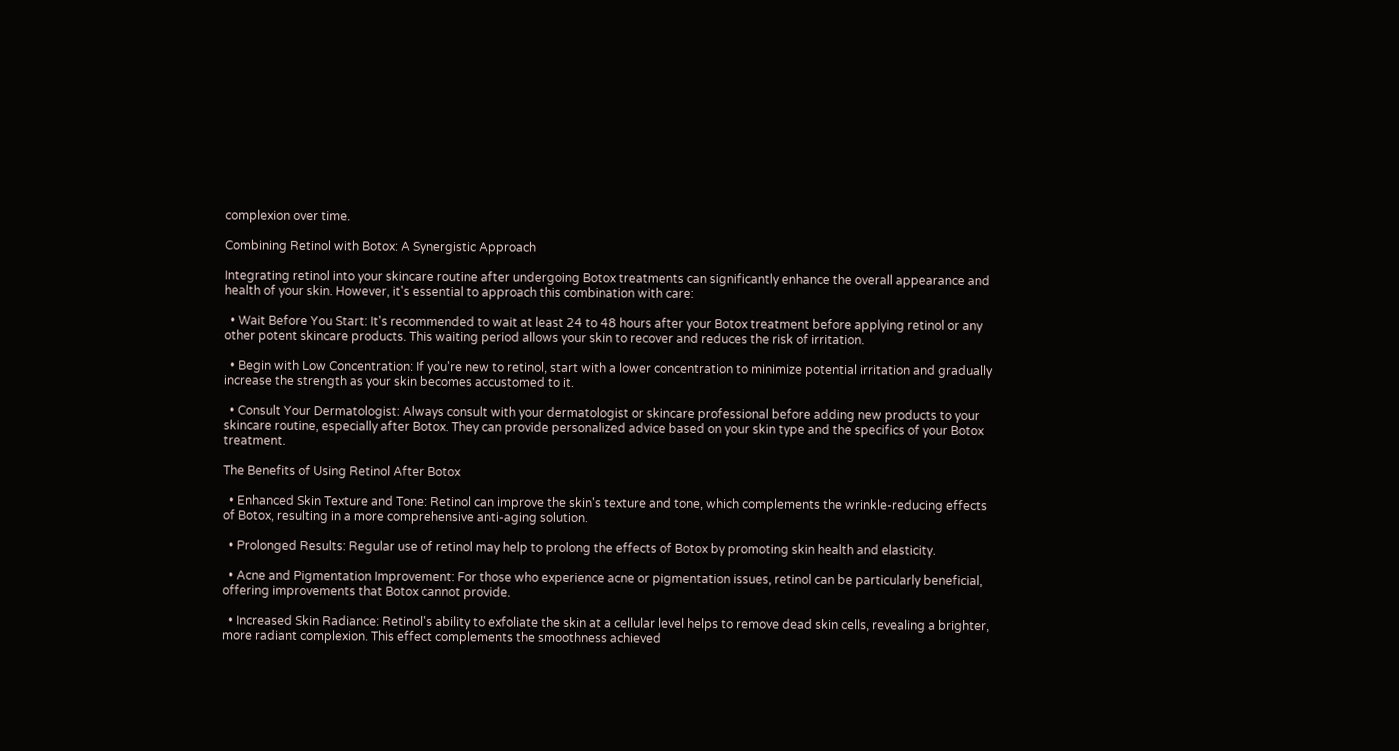complexion over time.

Combining Retinol with Botox: A Synergistic Approach

Integrating retinol into your skincare routine after undergoing Botox treatments can significantly enhance the overall appearance and health of your skin. However, it's essential to approach this combination with care:

  • Wait Before You Start: It's recommended to wait at least 24 to 48 hours after your Botox treatment before applying retinol or any other potent skincare products. This waiting period allows your skin to recover and reduces the risk of irritation.

  • Begin with Low Concentration: If you're new to retinol, start with a lower concentration to minimize potential irritation and gradually increase the strength as your skin becomes accustomed to it.

  • Consult Your Dermatologist: Always consult with your dermatologist or skincare professional before adding new products to your skincare routine, especially after Botox. They can provide personalized advice based on your skin type and the specifics of your Botox treatment.

The Benefits of Using Retinol After Botox

  • Enhanced Skin Texture and Tone: Retinol can improve the skin's texture and tone, which complements the wrinkle-reducing effects of Botox, resulting in a more comprehensive anti-aging solution.

  • Prolonged Results: Regular use of retinol may help to prolong the effects of Botox by promoting skin health and elasticity.

  • Acne and Pigmentation Improvement: For those who experience acne or pigmentation issues, retinol can be particularly beneficial, offering improvements that Botox cannot provide.

  • Increased Skin Radiance: Retinol's ability to exfoliate the skin at a cellular level helps to remove dead skin cells, revealing a brighter, more radiant complexion. This effect complements the smoothness achieved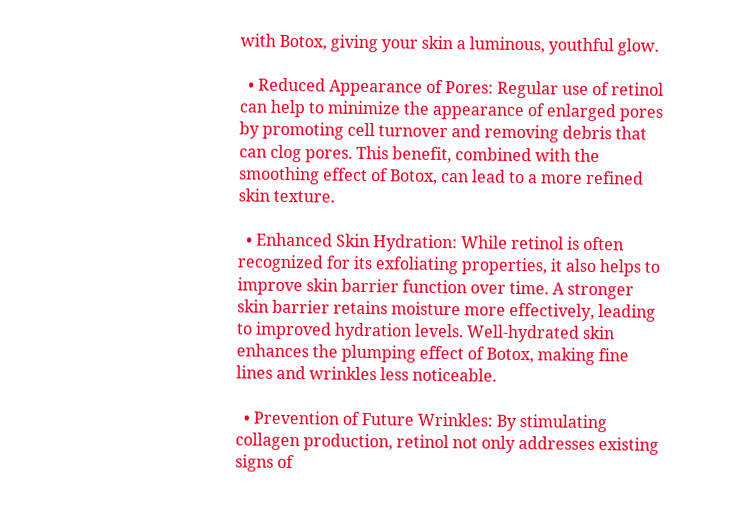with Botox, giving your skin a luminous, youthful glow.

  • Reduced Appearance of Pores: Regular use of retinol can help to minimize the appearance of enlarged pores by promoting cell turnover and removing debris that can clog pores. This benefit, combined with the smoothing effect of Botox, can lead to a more refined skin texture.

  • Enhanced Skin Hydration: While retinol is often recognized for its exfoliating properties, it also helps to improve skin barrier function over time. A stronger skin barrier retains moisture more effectively, leading to improved hydration levels. Well-hydrated skin enhances the plumping effect of Botox, making fine lines and wrinkles less noticeable.

  • Prevention of Future Wrinkles: By stimulating collagen production, retinol not only addresses existing signs of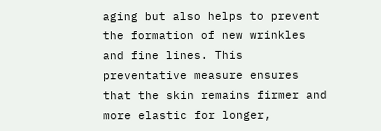aging but also helps to prevent the formation of new wrinkles and fine lines. This preventative measure ensures that the skin remains firmer and more elastic for longer,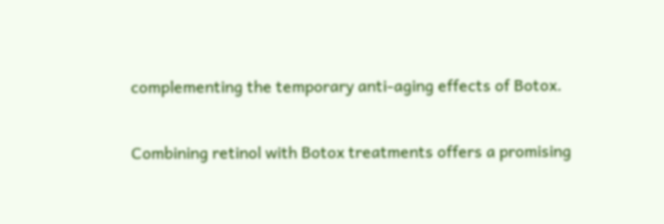complementing the temporary anti-aging effects of Botox.


Combining retinol with Botox treatments offers a promising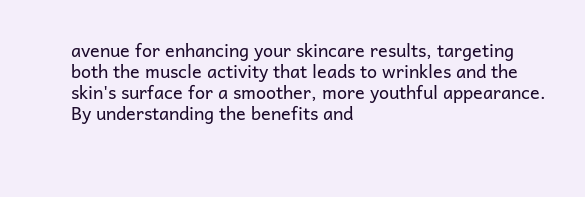avenue for enhancing your skincare results, targeting both the muscle activity that leads to wrinkles and the skin's surface for a smoother, more youthful appearance. By understanding the benefits and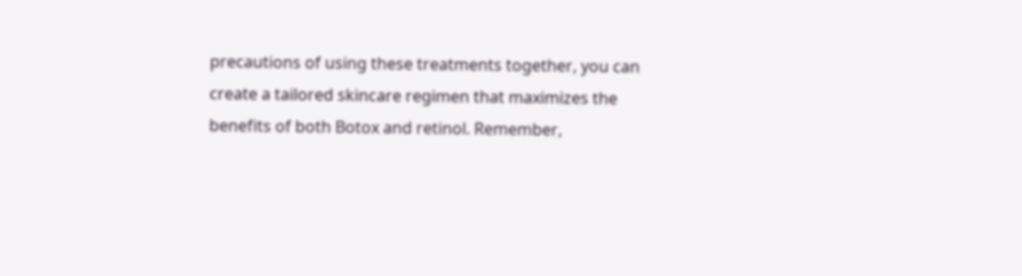precautions of using these treatments together, you can create a tailored skincare regimen that maximizes the benefits of both Botox and retinol. Remember,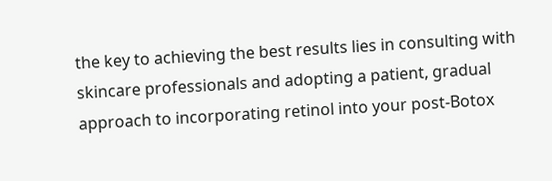the key to achieving the best results lies in consulting with skincare professionals and adopting a patient, gradual approach to incorporating retinol into your post-Botox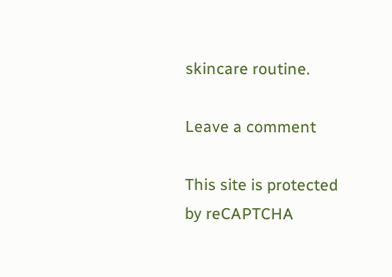skincare routine.

Leave a comment

This site is protected by reCAPTCHA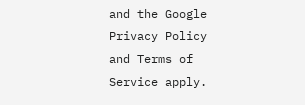and the Google Privacy Policy and Terms of Service apply.